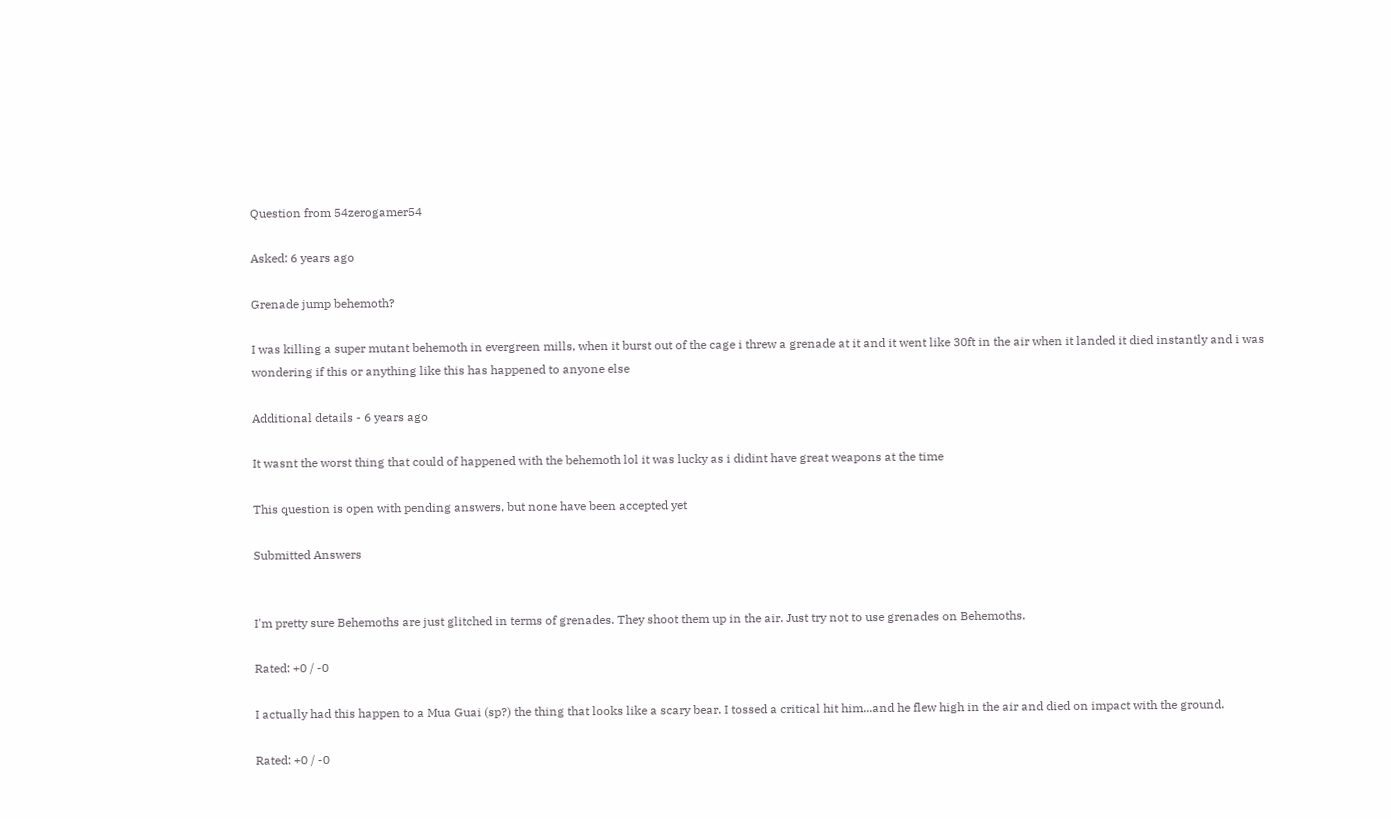Question from 54zerogamer54

Asked: 6 years ago

Grenade jump behemoth?

I was killing a super mutant behemoth in evergreen mills, when it burst out of the cage i threw a grenade at it and it went like 30ft in the air when it landed it died instantly and i was wondering if this or anything like this has happened to anyone else

Additional details - 6 years ago

It wasnt the worst thing that could of happened with the behemoth lol it was lucky as i didint have great weapons at the time

This question is open with pending answers, but none have been accepted yet

Submitted Answers


I'm pretty sure Behemoths are just glitched in terms of grenades. They shoot them up in the air. Just try not to use grenades on Behemoths.

Rated: +0 / -0

I actually had this happen to a Mua Guai (sp?) the thing that looks like a scary bear. I tossed a critical hit him...and he flew high in the air and died on impact with the ground.

Rated: +0 / -0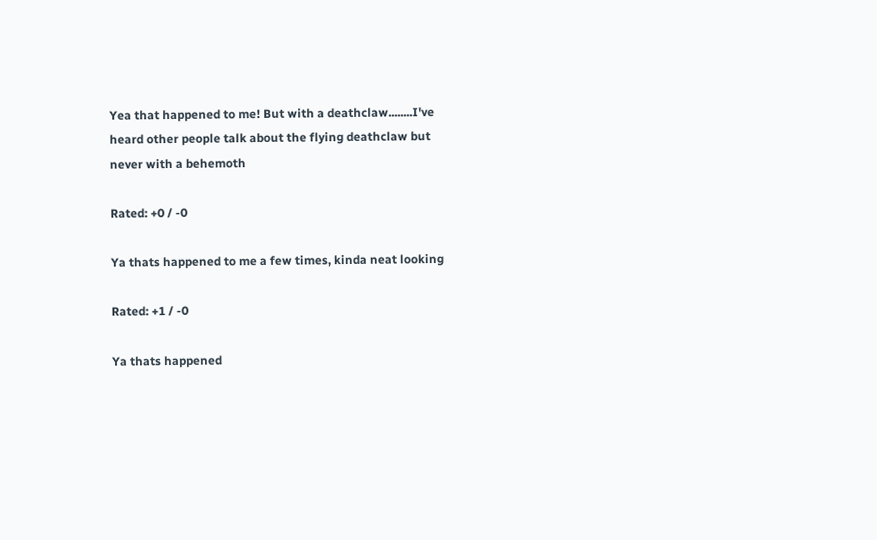Yea that happened to me! But with a deathclaw........I've heard other people talk about the flying deathclaw but never with a behemoth

Rated: +0 / -0

Ya thats happened to me a few times, kinda neat looking

Rated: +1 / -0

Ya thats happened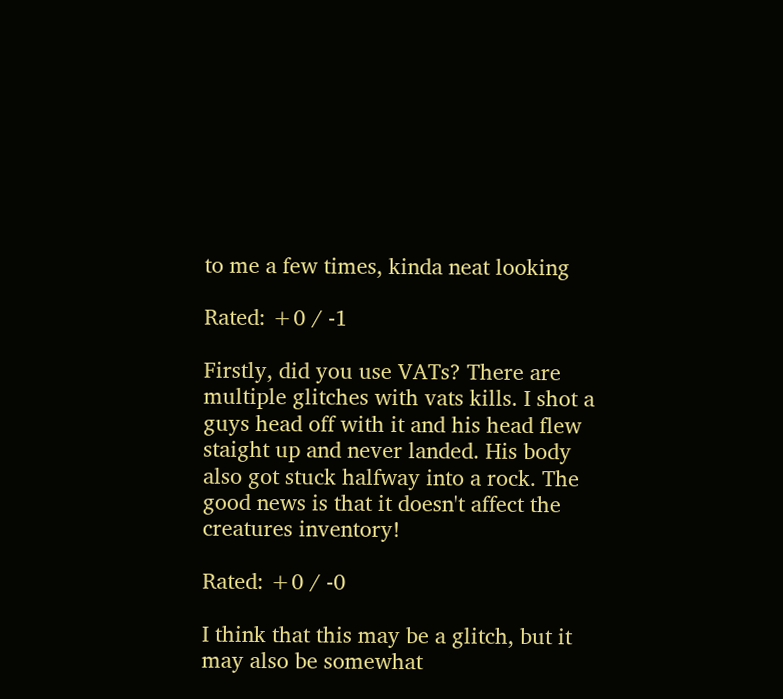to me a few times, kinda neat looking

Rated: +0 / -1

Firstly, did you use VATs? There are multiple glitches with vats kills. I shot a guys head off with it and his head flew staight up and never landed. His body also got stuck halfway into a rock. The good news is that it doesn't affect the creatures inventory!

Rated: +0 / -0

I think that this may be a glitch, but it may also be somewhat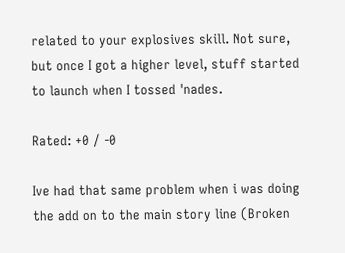related to your explosives skill. Not sure, but once I got a higher level, stuff started to launch when I tossed 'nades.

Rated: +0 / -0

Ive had that same problem when i was doing the add on to the main story line (Broken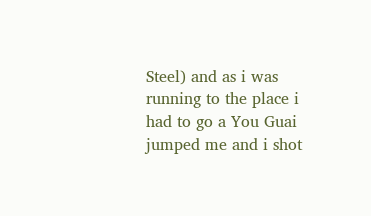Steel) and as i was running to the place i had to go a You Guai jumped me and i shot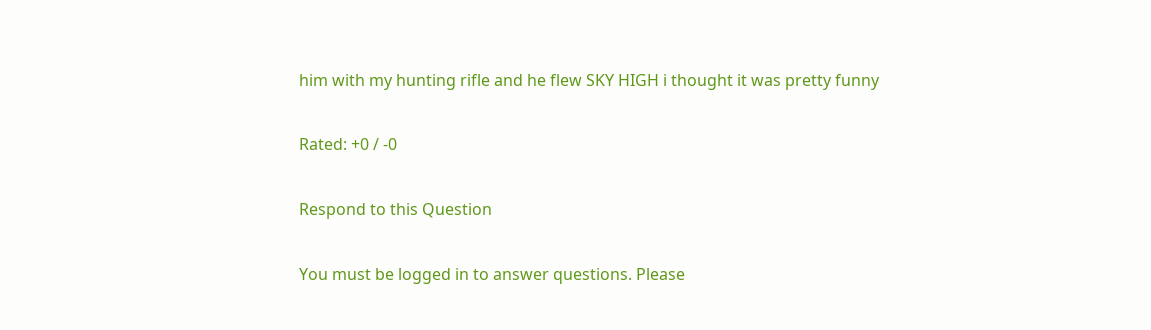him with my hunting rifle and he flew SKY HIGH i thought it was pretty funny

Rated: +0 / -0

Respond to this Question

You must be logged in to answer questions. Please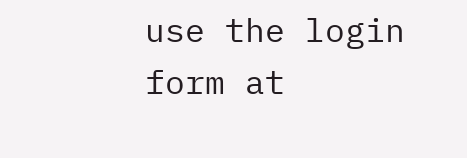use the login form at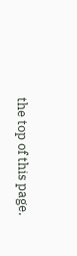the top of this page.